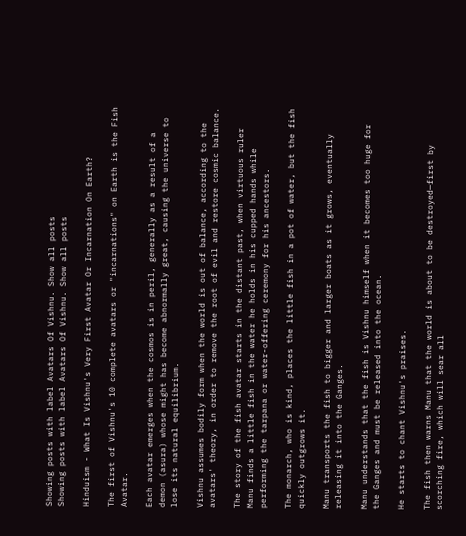Showing posts with label Avatars Of Vishnu. Show all posts
Showing posts with label Avatars Of Vishnu. Show all posts

Hinduism - What Is Vishnu's Very First Avatar Or Incarnation On Earth?

The first of Vishnu's 10 complete avatars or "incarnations" on Earth is the Fish Avatar.

Each avatar emerges when the cosmos is in peril, generally as a result of a demon (asura) whose might has become abnormally great, causing the universe to lose its natural equilibrium.

Vishnu assumes bodily form when the world is out of balance, according to the avatars' theory, in order to remove the root of evil and restore cosmic balance.

The story of the fish avatar starts in the distant past, when virtuous ruler Manu finds a little fish in the water he holds in his cupped hands while performing the tarpana or water-offering ceremony for his ancestors.

The monarch, who is kind, places the little fish in a pot of water, but the fish quickly outgrows it.

Manu transports the fish to bigger and larger boats as it grows, eventually releasing it into the Ganges.

Manu understands that the fish is Vishnu himself when it becomes too huge for the Ganges and must be released into the ocean.

He starts to chant Vishnu's praises.

The fish then warns Manu that the world is about to be destroyed—first by scorching fire, which will sear all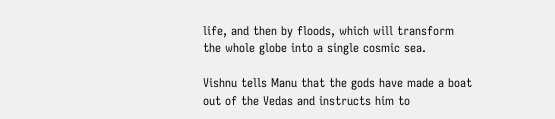life, and then by floods, which will transform the whole globe into a single cosmic sea.

Vishnu tells Manu that the gods have made a boat out of the Vedas and instructs him to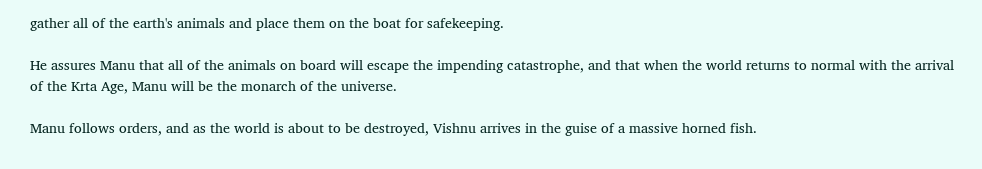gather all of the earth's animals and place them on the boat for safekeeping.

He assures Manu that all of the animals on board will escape the impending catastrophe, and that when the world returns to normal with the arrival of the Krta Age, Manu will be the monarch of the universe.

Manu follows orders, and as the world is about to be destroyed, Vishnu arrives in the guise of a massive horned fish.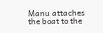Manu attaches the boat to the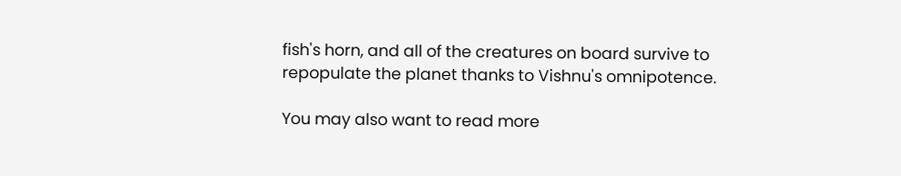fish's horn, and all of the creatures on board survive to repopulate the planet thanks to Vishnu's omnipotence.

You may also want to read more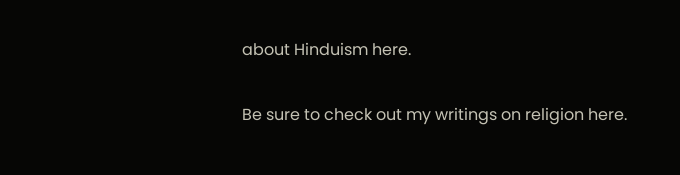about Hinduism here.

Be sure to check out my writings on religion here.